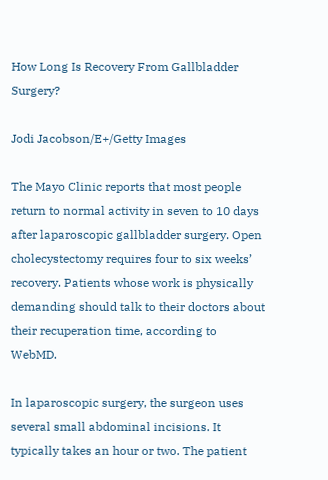How Long Is Recovery From Gallbladder Surgery?

Jodi Jacobson/E+/Getty Images

The Mayo Clinic reports that most people return to normal activity in seven to 10 days after laparoscopic gallbladder surgery. Open cholecystectomy requires four to six weeks’ recovery. Patients whose work is physically demanding should talk to their doctors about their recuperation time, according to WebMD.

In laparoscopic surgery, the surgeon uses several small abdominal incisions. It typically takes an hour or two. The patient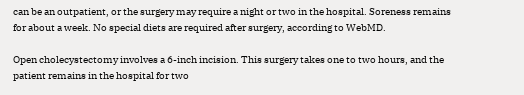can be an outpatient, or the surgery may require a night or two in the hospital. Soreness remains for about a week. No special diets are required after surgery, according to WebMD.

Open cholecystectomy involves a 6-inch incision. This surgery takes one to two hours, and the patient remains in the hospital for two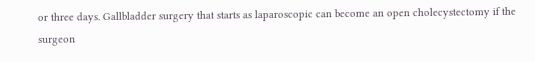or three days. Gallbladder surgery that starts as laparoscopic can become an open cholecystectomy if the surgeon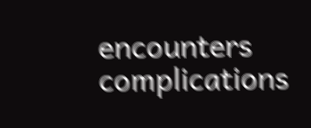encounters complications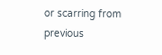or scarring from previous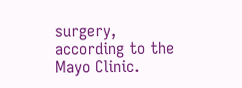surgery, according to the Mayo Clinic.